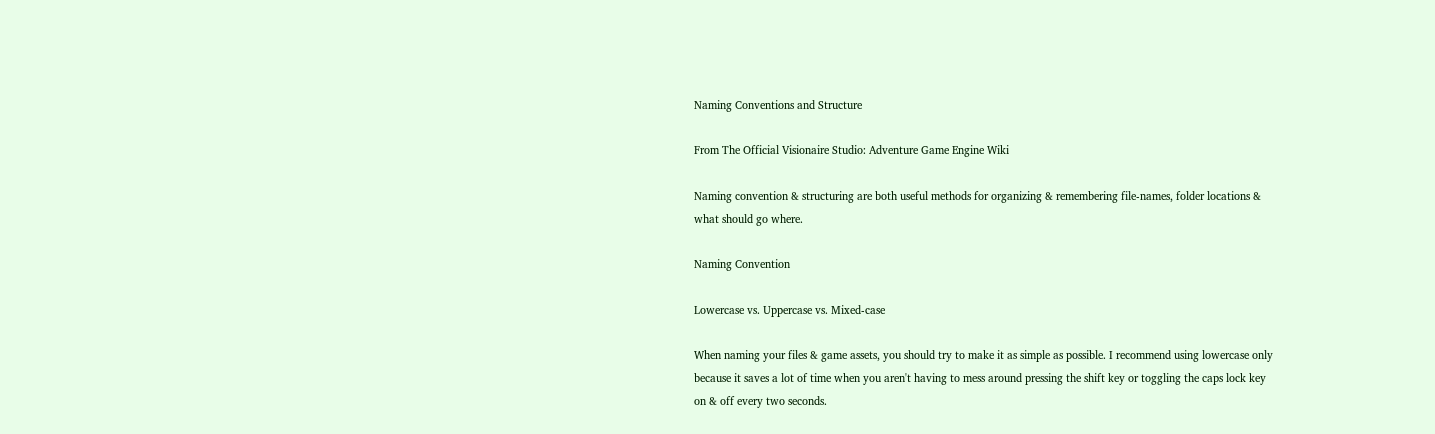Naming Conventions and Structure

From The Official Visionaire Studio: Adventure Game Engine Wiki

Naming convention & structuring are both useful methods for organizing & remembering file-names, folder locations & what should go where.

Naming Convention

Lowercase vs. Uppercase vs. Mixed-case

When naming your files & game assets, you should try to make it as simple as possible. I recommend using lowercase only because it saves a lot of time when you aren't having to mess around pressing the shift key or toggling the caps lock key on & off every two seconds.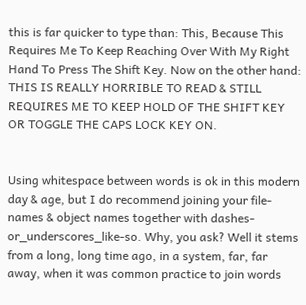this is far quicker to type than: This, Because This Requires Me To Keep Reaching Over With My Right Hand To Press The Shift Key. Now on the other hand: THIS IS REALLY HORRIBLE TO READ & STILL REQUIRES ME TO KEEP HOLD OF THE SHIFT KEY OR TOGGLE THE CAPS LOCK KEY ON.


Using whitespace between words is ok in this modern day & age, but I do recommend joining your file-names & object names together with dashes-or_underscores_like-so. Why, you ask? Well it stems from a long, long time ago, in a system, far, far away, when it was common practice to join words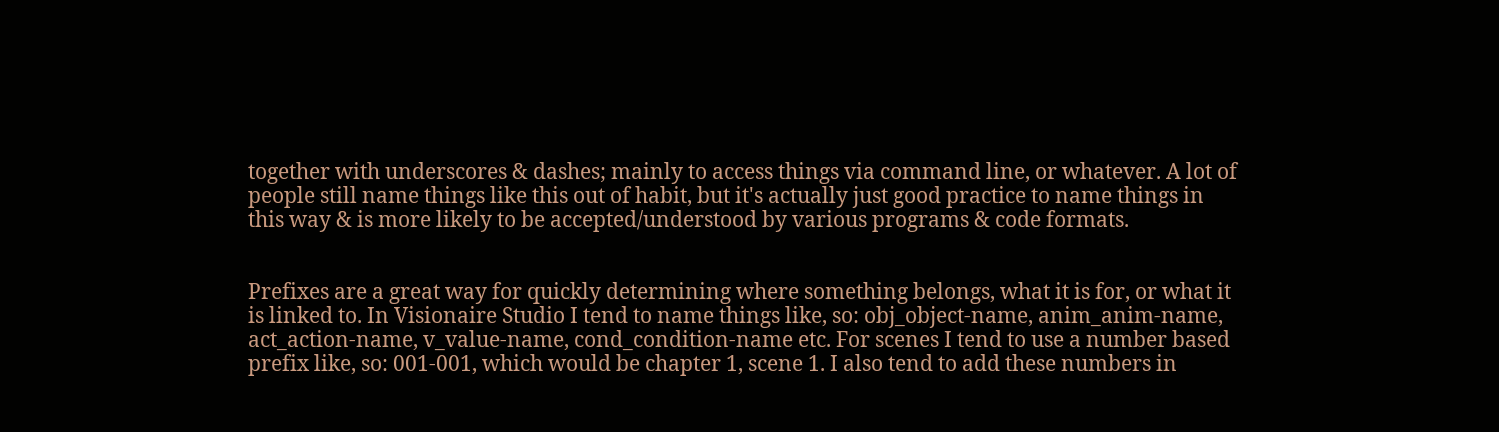together with underscores & dashes; mainly to access things via command line, or whatever. A lot of people still name things like this out of habit, but it's actually just good practice to name things in this way & is more likely to be accepted/understood by various programs & code formats.


Prefixes are a great way for quickly determining where something belongs, what it is for, or what it is linked to. In Visionaire Studio I tend to name things like, so: obj_object-name, anim_anim-name, act_action-name, v_value-name, cond_condition-name etc. For scenes I tend to use a number based prefix like, so: 001-001, which would be chapter 1, scene 1. I also tend to add these numbers in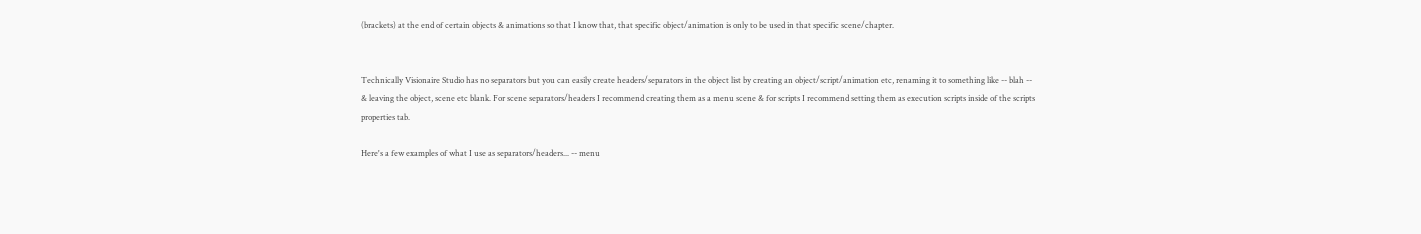(brackets) at the end of certain objects & animations so that I know that, that specific object/animation is only to be used in that specific scene/chapter.


Technically Visionaire Studio has no separators but you can easily create headers/separators in the object list by creating an object/script/animation etc, renaming it to something like -- blah -- & leaving the object, scene etc blank. For scene separators/headers I recommend creating them as a menu scene & for scripts I recommend setting them as execution scripts inside of the scripts properties tab.

Here's a few examples of what I use as separators/headers... -- menu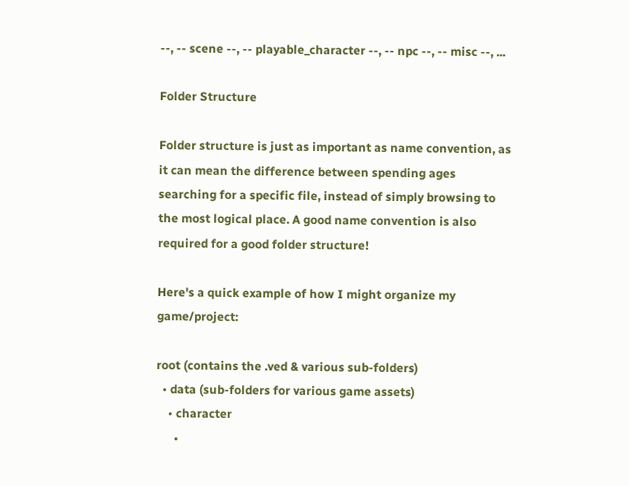--, -- scene --, -- playable_character --, -- npc --, -- misc --, ...

Folder Structure

Folder structure is just as important as name convention, as it can mean the difference between spending ages searching for a specific file, instead of simply browsing to the most logical place. A good name convention is also required for a good folder structure!

Here's a quick example of how I might organize my game/project:

root (contains the .ved & various sub-folders)
  • data (sub-folders for various game assets)
    • character
      •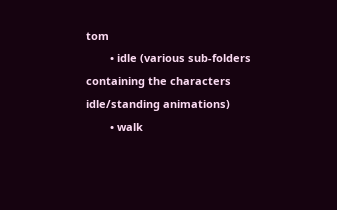tom
        • idle (various sub-folders containing the characters idle/standing animations)
        • walk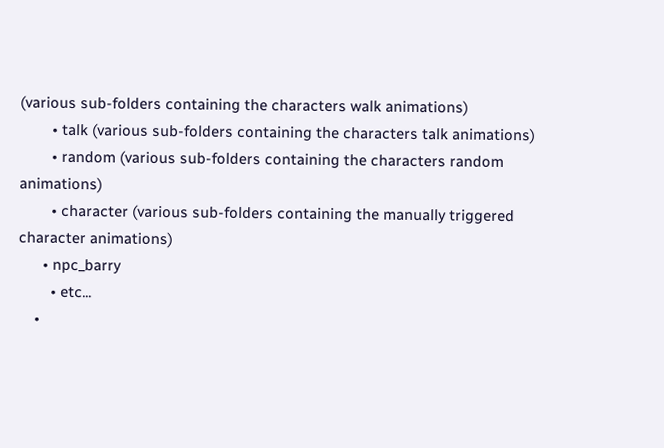(various sub-folders containing the characters walk animations)
        • talk (various sub-folders containing the characters talk animations)
        • random (various sub-folders containing the characters random animations)
        • character (various sub-folders containing the manually triggered character animations)
      • npc_barry
        • etc...
    •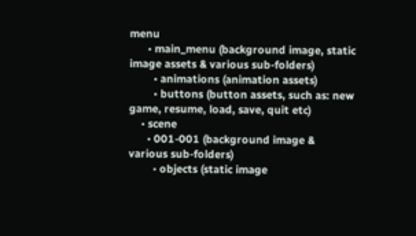menu
      • main_menu (background image, static image assets & various sub-folders)
        • animations (animation assets)
        • buttons (button assets, such as: new game, resume, load, save, quit etc)
    • scene
      • 001-001 (background image & various sub-folders)
        • objects (static image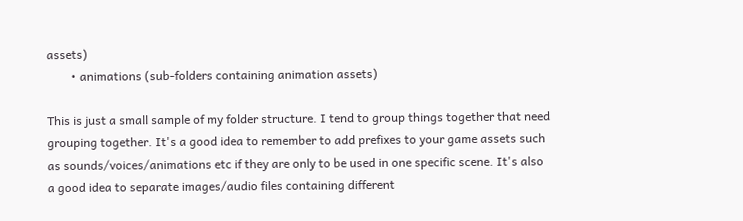assets)
        • animations (sub-folders containing animation assets)

This is just a small sample of my folder structure. I tend to group things together that need grouping together. It's a good idea to remember to add prefixes to your game assets such as sounds/voices/animations etc if they are only to be used in one specific scene. It's also a good idea to separate images/audio files containing different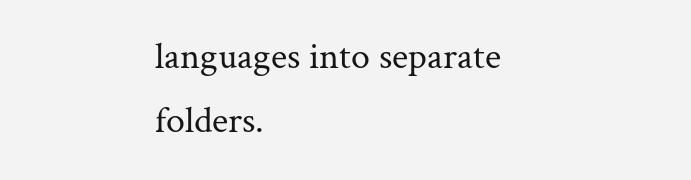languages into separate folders.